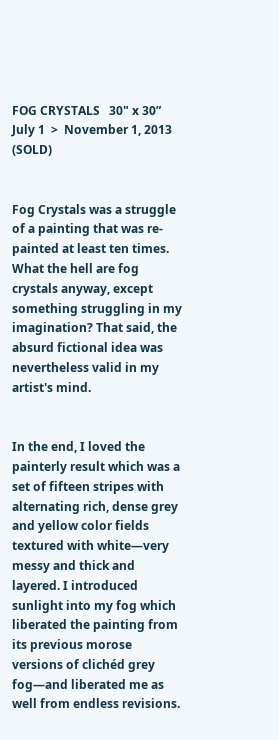FOG CRYSTALS   30" x 30”   July 1  >  November 1, 2013 (SOLD)


Fog Crystals was a struggle of a painting that was re-painted at least ten times. What the hell are fog crystals anyway, except something struggling in my imagination? That said, the absurd fictional idea was nevertheless valid in my artist's mind.


In the end, I loved the painterly result which was a set of fifteen stripes with alternating rich, dense grey and yellow color fields textured with white—very messy and thick and layered. I introduced sunlight into my fog which liberated the painting from its previous morose versions of clichéd grey fog—and liberated me as well from endless revisions.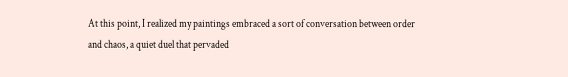At this point, I realized my paintings embraced a sort of conversation between order and chaos, a quiet duel that pervaded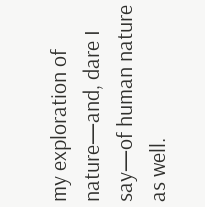my exploration of nature—and, dare I say—of human nature as well.